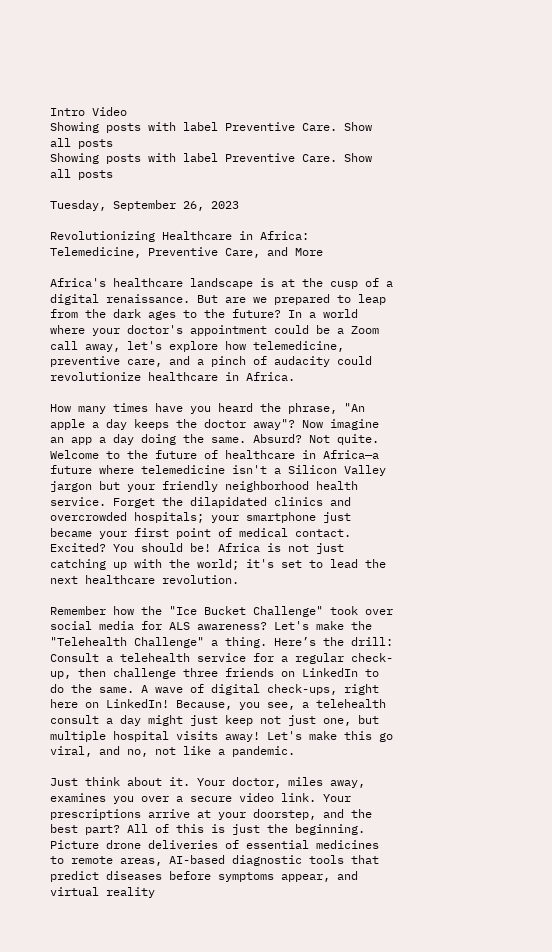Intro Video
Showing posts with label Preventive Care. Show all posts
Showing posts with label Preventive Care. Show all posts

Tuesday, September 26, 2023

Revolutionizing Healthcare in Africa: Telemedicine, Preventive Care, and More

Africa's healthcare landscape is at the cusp of a digital renaissance. But are we prepared to leap from the dark ages to the future? In a world where your doctor's appointment could be a Zoom call away, let's explore how telemedicine, preventive care, and a pinch of audacity could revolutionize healthcare in Africa.

How many times have you heard the phrase, "An apple a day keeps the doctor away"? Now imagine an app a day doing the same. Absurd? Not quite. Welcome to the future of healthcare in Africa—a future where telemedicine isn't a Silicon Valley jargon but your friendly neighborhood health service. Forget the dilapidated clinics and overcrowded hospitals; your smartphone just became your first point of medical contact. Excited? You should be! Africa is not just catching up with the world; it's set to lead the next healthcare revolution.

Remember how the "Ice Bucket Challenge" took over social media for ALS awareness? Let's make the "Telehealth Challenge" a thing. Here’s the drill: Consult a telehealth service for a regular check-up, then challenge three friends on LinkedIn to do the same. A wave of digital check-ups, right here on LinkedIn! Because, you see, a telehealth consult a day might just keep not just one, but multiple hospital visits away! Let's make this go viral, and no, not like a pandemic.

Just think about it. Your doctor, miles away, examines you over a secure video link. Your prescriptions arrive at your doorstep, and the best part? All of this is just the beginning. Picture drone deliveries of essential medicines to remote areas, AI-based diagnostic tools that predict diseases before symptoms appear, and virtual reality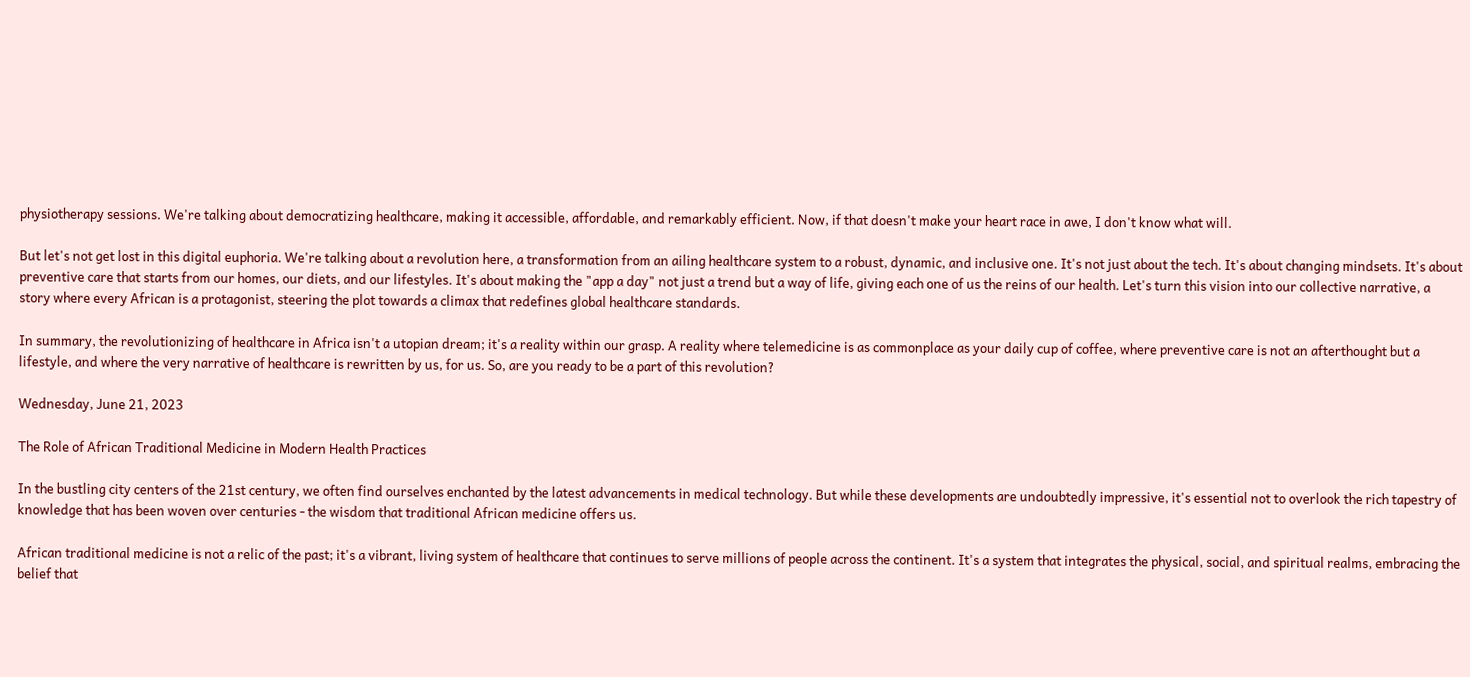physiotherapy sessions. We're talking about democratizing healthcare, making it accessible, affordable, and remarkably efficient. Now, if that doesn't make your heart race in awe, I don't know what will.

But let's not get lost in this digital euphoria. We're talking about a revolution here, a transformation from an ailing healthcare system to a robust, dynamic, and inclusive one. It's not just about the tech. It's about changing mindsets. It's about preventive care that starts from our homes, our diets, and our lifestyles. It's about making the "app a day" not just a trend but a way of life, giving each one of us the reins of our health. Let's turn this vision into our collective narrative, a story where every African is a protagonist, steering the plot towards a climax that redefines global healthcare standards.

In summary, the revolutionizing of healthcare in Africa isn't a utopian dream; it's a reality within our grasp. A reality where telemedicine is as commonplace as your daily cup of coffee, where preventive care is not an afterthought but a lifestyle, and where the very narrative of healthcare is rewritten by us, for us. So, are you ready to be a part of this revolution?

Wednesday, June 21, 2023

The Role of African Traditional Medicine in Modern Health Practices

In the bustling city centers of the 21st century, we often find ourselves enchanted by the latest advancements in medical technology. But while these developments are undoubtedly impressive, it's essential not to overlook the rich tapestry of knowledge that has been woven over centuries - the wisdom that traditional African medicine offers us.

African traditional medicine is not a relic of the past; it's a vibrant, living system of healthcare that continues to serve millions of people across the continent. It's a system that integrates the physical, social, and spiritual realms, embracing the belief that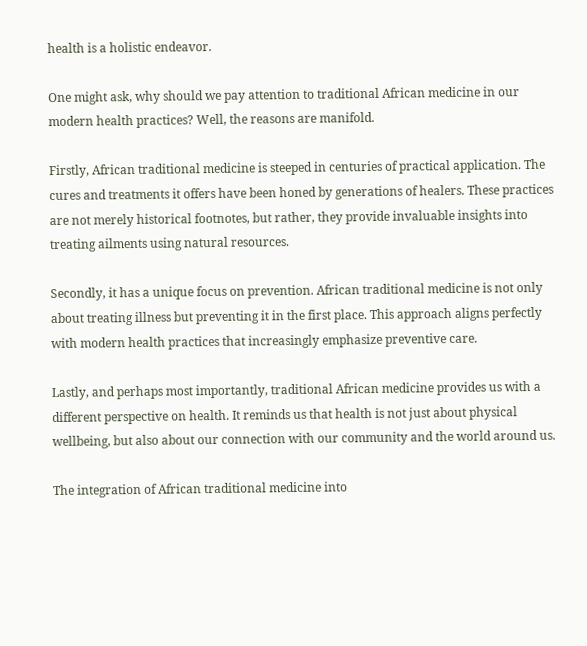health is a holistic endeavor.

One might ask, why should we pay attention to traditional African medicine in our modern health practices? Well, the reasons are manifold.

Firstly, African traditional medicine is steeped in centuries of practical application. The cures and treatments it offers have been honed by generations of healers. These practices are not merely historical footnotes, but rather, they provide invaluable insights into treating ailments using natural resources.

Secondly, it has a unique focus on prevention. African traditional medicine is not only about treating illness but preventing it in the first place. This approach aligns perfectly with modern health practices that increasingly emphasize preventive care.

Lastly, and perhaps most importantly, traditional African medicine provides us with a different perspective on health. It reminds us that health is not just about physical wellbeing, but also about our connection with our community and the world around us.

The integration of African traditional medicine into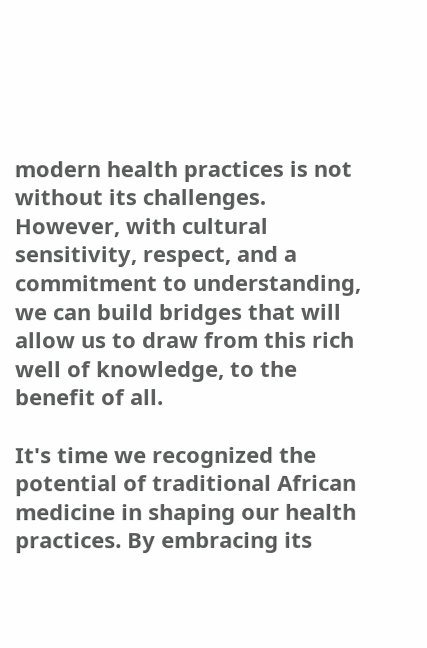modern health practices is not without its challenges. However, with cultural sensitivity, respect, and a commitment to understanding, we can build bridges that will allow us to draw from this rich well of knowledge, to the benefit of all.

It's time we recognized the potential of traditional African medicine in shaping our health practices. By embracing its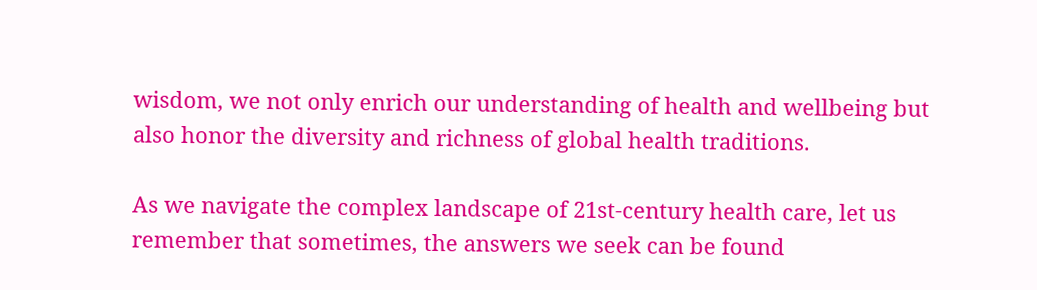wisdom, we not only enrich our understanding of health and wellbeing but also honor the diversity and richness of global health traditions.

As we navigate the complex landscape of 21st-century health care, let us remember that sometimes, the answers we seek can be found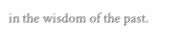in the wisdom of the past.